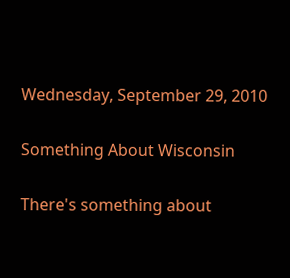Wednesday, September 29, 2010

Something About Wisconsin

There's something about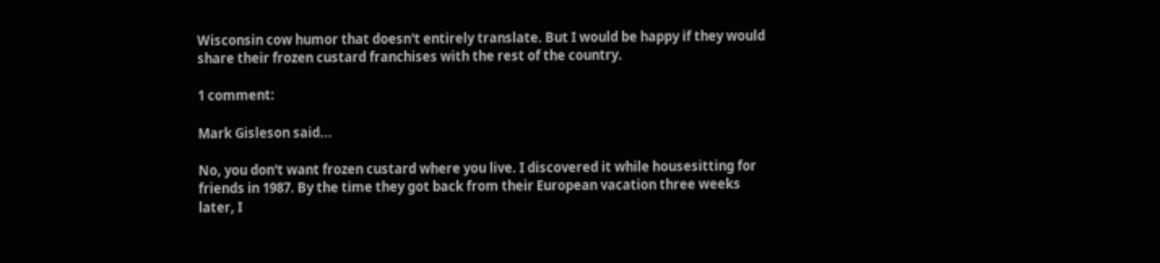Wisconsin cow humor that doesn't entirely translate. But I would be happy if they would share their frozen custard franchises with the rest of the country.

1 comment:

Mark Gisleson said...

No, you don't want frozen custard where you live. I discovered it while housesitting for friends in 1987. By the time they got back from their European vacation three weeks later, I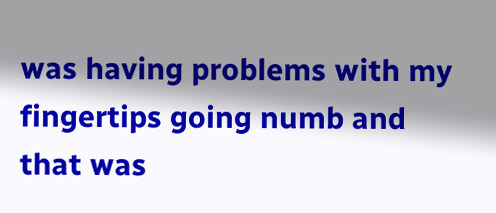was having problems with my fingertips going numb and that was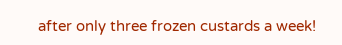after only three frozen custards a week!